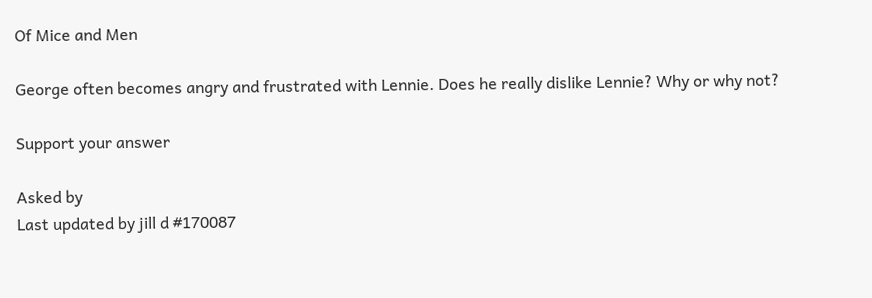Of Mice and Men

George often becomes angry and frustrated with Lennie. Does he really dislike Lennie? Why or why not?

Support your answer

Asked by
Last updated by jill d #170087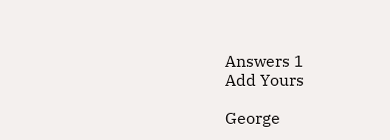Answers 1
Add Yours

George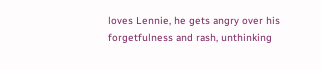loves Lennie, he gets angry over his forgetfulness and rash, unthinking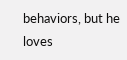behaviors, but he loves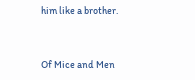him like a brother.


Of Mice and Men